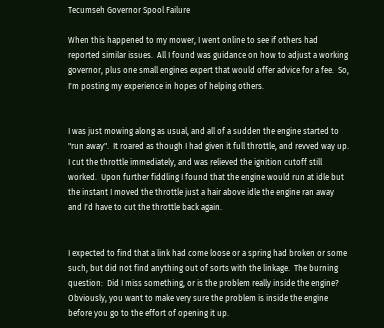Tecumseh Governor Spool Failure

When this happened to my mower, I went online to see if others had reported similar issues.  All I found was guidance on how to adjust a working governor, plus one small engines expert that would offer advice for a fee.  So, I'm posting my experience in hopes of helping others.


I was just mowing along as usual, and all of a sudden the engine started to "run away".  It roared as though I had given it full throttle, and revved way up.  I cut the throttle immediately, and was relieved the ignition cutoff still worked.  Upon further fiddling I found that the engine would run at idle but the instant I moved the throttle just a hair above idle the engine ran away and I'd have to cut the throttle back again.


I expected to find that a link had come loose or a spring had broken or some such, but did not find anything out of sorts with the linkage.  The burning question:  Did I miss something, or is the problem really inside the engine?  Obviously, you want to make very sure the problem is inside the engine before you go to the effort of opening it up.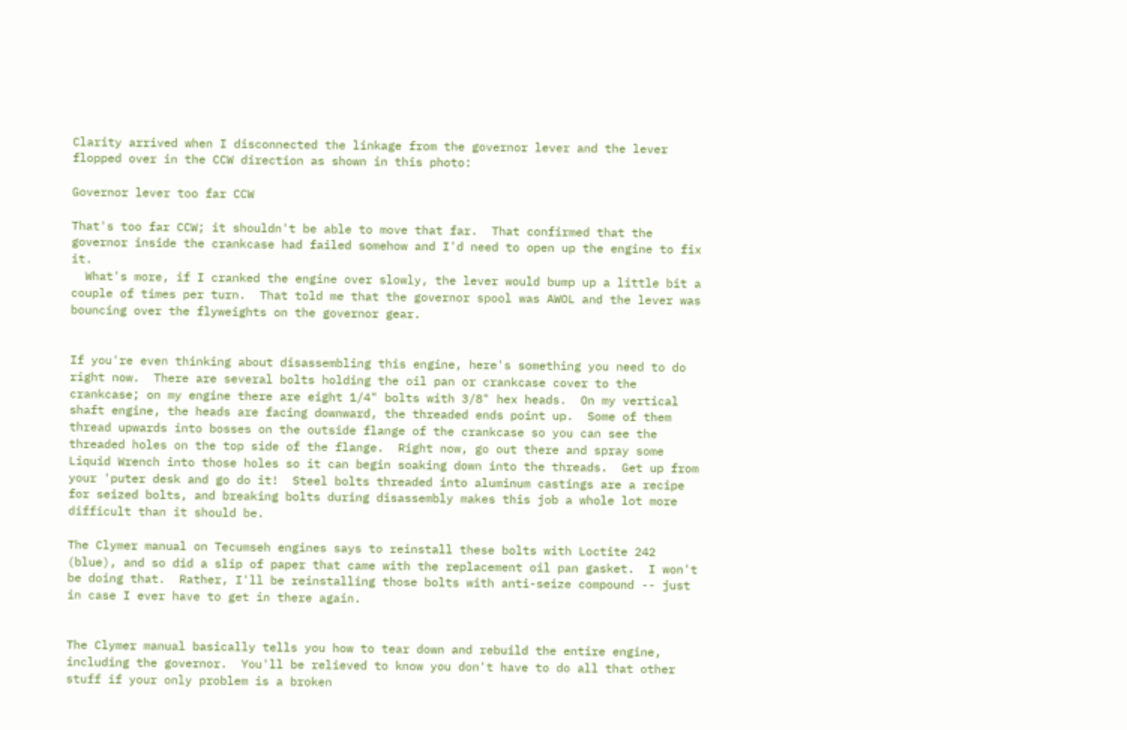Clarity arrived when I disconnected the linkage from the governor lever and the lever flopped over in the CCW direction as shown in this photo:

Governor lever too far CCW

That's too far CCW; it shouldn't be able to move that far.  That confirmed that the governor inside the crankcase had failed somehow and I'd need to open up the engine to fix it.
  What's more, if I cranked the engine over slowly, the lever would bump up a little bit a couple of times per turn.  That told me that the governor spool was AWOL and the lever was bouncing over the flyweights on the governor gear.


If you're even thinking about disassembling this engine, here's something you need to do right now.  There are several bolts holding the oil pan or crankcase cover to the crankcase; on my engine there are eight 1/4" bolts with 3/8" hex heads.  On my vertical shaft engine, the heads are facing downward, the threaded ends point up.  Some of them thread upwards into bosses on the outside flange of the crankcase so you can see the threaded holes on the top side of the flange.  Right now, go out there and spray some Liquid Wrench into those holes so it can begin soaking down into the threads.  Get up from your 'puter desk and go do it!  Steel bolts threaded into aluminum castings are a recipe for seized bolts, and breaking bolts during disassembly makes this job a whole lot more difficult than it should be.

The Clymer manual on Tecumseh engines says to reinstall these bolts with Loctite 242 (blue), and so did a slip of paper that came with the replacement oil pan gasket.  I won't be doing that.  Rather, I'll be reinstalling those bolts with anti-seize compound -- just in case I ever have to get in there again.


The Clymer manual basically tells you how to tear down and rebuild the entire engine, including the governor.  You'll be relieved to know you don't have to do all that other stuff if your only problem is a broken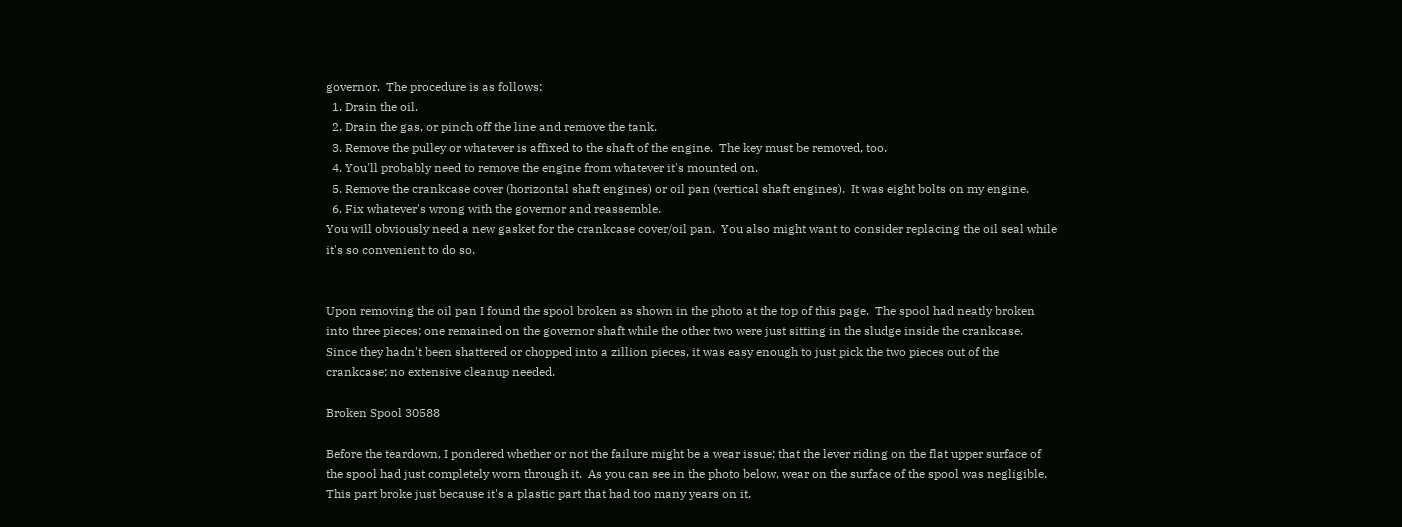governor.  The procedure is as follows:
  1. Drain the oil.
  2. Drain the gas, or pinch off the line and remove the tank.
  3. Remove the pulley or whatever is affixed to the shaft of the engine.  The key must be removed, too.
  4. You'll probably need to remove the engine from whatever it's mounted on.
  5. Remove the crankcase cover (horizontal shaft engines) or oil pan (vertical shaft engines).  It was eight bolts on my engine.
  6. Fix whatever's wrong with the governor and reassemble.
You will obviously need a new gasket for the crankcase cover/oil pan.  You also might want to consider replacing the oil seal while it's so convenient to do so.


Upon removing the oil pan I found the spool broken as shown in the photo at the top of this page.  The spool had neatly broken into three pieces; one remained on the governor shaft while the other two were just sitting in the sludge inside the crankcase.  Since they hadn't been shattered or chopped into a zillion pieces, it was easy enough to just pick the two pieces out of the crankcase; no extensive cleanup needed.

Broken Spool 30588

Before the teardown, I pondered whether or not the failure might be a wear issue; that the lever riding on the flat upper surface of the spool had just completely worn through it.  As you can see in the photo below, wear on the surface of the spool was negligible.  This part broke just because it's a plastic part that had too many years on it.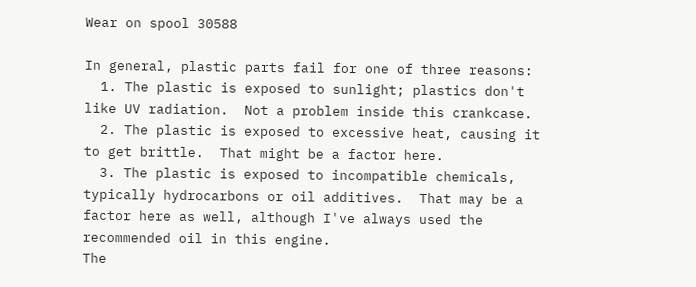Wear on spool 30588

In general, plastic parts fail for one of three reasons:
  1. The plastic is exposed to sunlight; plastics don't like UV radiation.  Not a problem inside this crankcase.
  2. The plastic is exposed to excessive heat, causing it to get brittle.  That might be a factor here.
  3. The plastic is exposed to incompatible chemicals, typically hydrocarbons or oil additives.  That may be a factor here as well, although I've always used the recommended oil in this engine.
The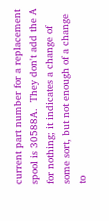current part number for a replacement spool is 30588A.  They don't add the A for nothing; it indicates a change of some sort, but not enough of a change to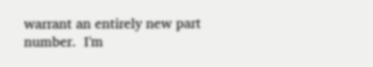warrant an entirely new part number.  I'm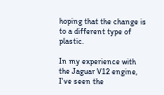hoping that the change is to a different type of plastic.

In my experience with the Jaguar V12 engine, I've seen the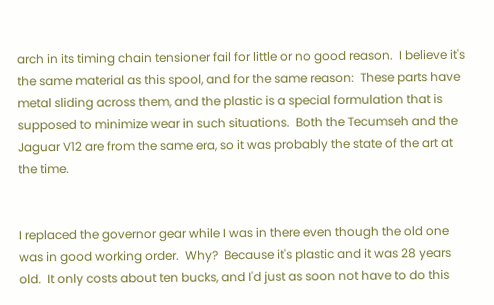arch in its timing chain tensioner fail for little or no good reason.  I believe it's the same material as this spool, and for the same reason:  These parts have metal sliding across them, and the plastic is a special formulation that is supposed to minimize wear in such situations.  Both the Tecumseh and the Jaguar V12 are from the same era, so it was probably the state of the art at the time.


I replaced the governor gear while I was in there even though the old one was in good working order.  Why?  Because it's plastic and it was 28 years old.  It only costs about ten bucks, and I'd just as soon not have to do this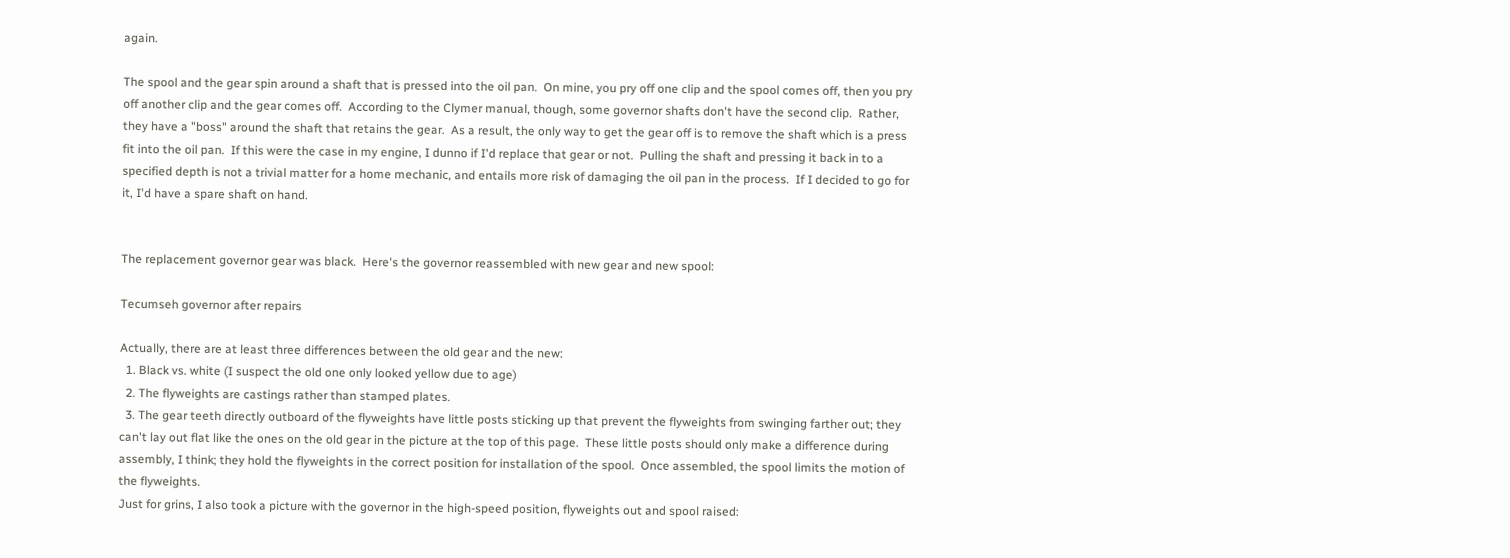again.

The spool and the gear spin around a shaft that is pressed into the oil pan.  On mine, you pry off one clip and the spool comes off, then you pry off another clip and the gear comes off.  According to the Clymer manual, though, some governor shafts don't have the second clip.  Rather, they have a "boss" around the shaft that retains the gear.  As a result, the only way to get the gear off is to remove the shaft which is a press fit into the oil pan.  If this were the case in my engine, I dunno if I'd replace that gear or not.  Pulling the shaft and pressing it back in to a specified depth is not a trivial matter for a home mechanic, and entails more risk of damaging the oil pan in the process.  If I decided to go for it, I'd have a spare shaft on hand.


The replacement governor gear was black.  Here's the governor reassembled with new gear and new spool:

Tecumseh governor after repairs

Actually, there are at least three differences between the old gear and the new:
  1. Black vs. white (I suspect the old one only looked yellow due to age)
  2. The flyweights are castings rather than stamped plates.
  3. The gear teeth directly outboard of the flyweights have little posts sticking up that prevent the flyweights from swinging farther out; they can't lay out flat like the ones on the old gear in the picture at the top of this page.  These little posts should only make a difference during assembly, I think; they hold the flyweights in the correct position for installation of the spool.  Once assembled, the spool limits the motion of the flyweights.
Just for grins, I also took a picture with the governor in the high-speed position, flyweights out and spool raised: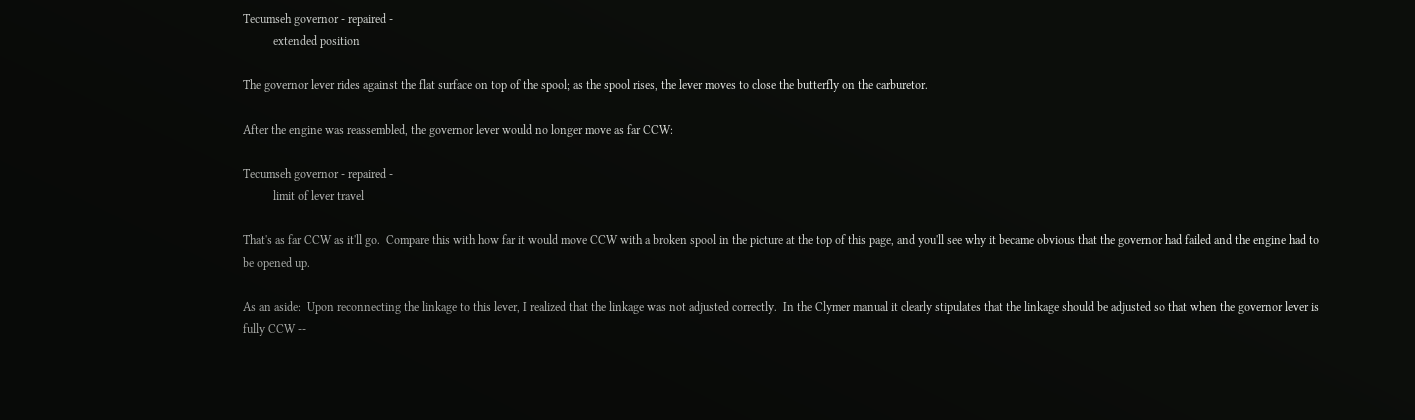Tecumseh governor - repaired -
          extended position

The governor lever rides against the flat surface on top of the spool; as the spool rises, the lever moves to close the butterfly on the carburetor.

After the engine was reassembled, the governor lever would no longer move as far CCW:

Tecumseh governor - repaired -
          limit of lever travel

That's as far CCW as it'll go.  Compare this with how far it would move CCW with a broken spool in the picture at the top of this page, and you'll see why it became obvious that the governor had failed and the engine had to be opened up.

As an aside:  Upon reconnecting the linkage to this lever, I realized that the linkage was not adjusted correctly.  In the Clymer manual it clearly stipulates that the linkage should be adjusted so that when the governor lever is fully CCW --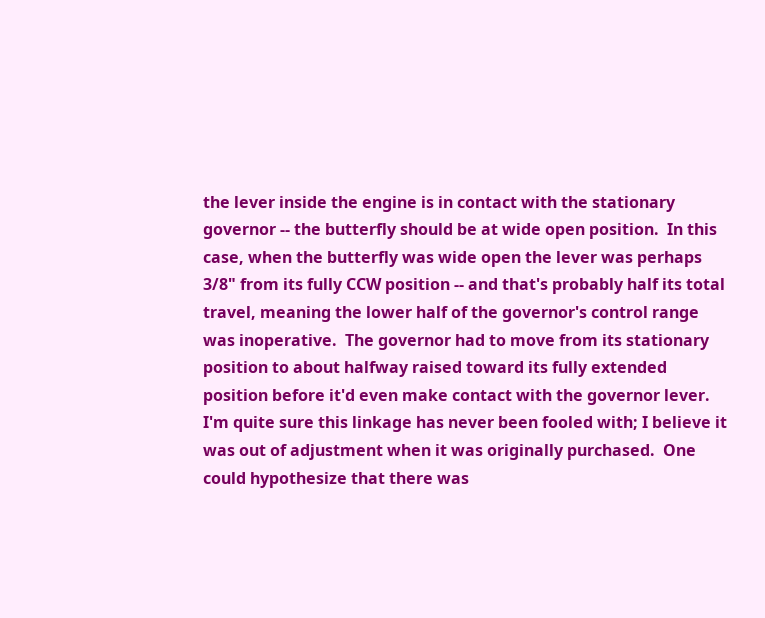the lever inside the engine is in contact with the stationary governor -- the butterfly should be at wide open position.  In this case, when the butterfly was wide open the lever was perhaps 3/8" from its fully CCW position -- and that's probably half its total travel, meaning the lower half of the governor's control range was inoperative.  The governor had to move from its stationary position to about halfway raised toward its fully extended position before it'd even make contact with the governor lever.  I'm quite sure this linkage has never been fooled with; I believe it was out of adjustment when it was originally purchased.  One could hypothesize that there was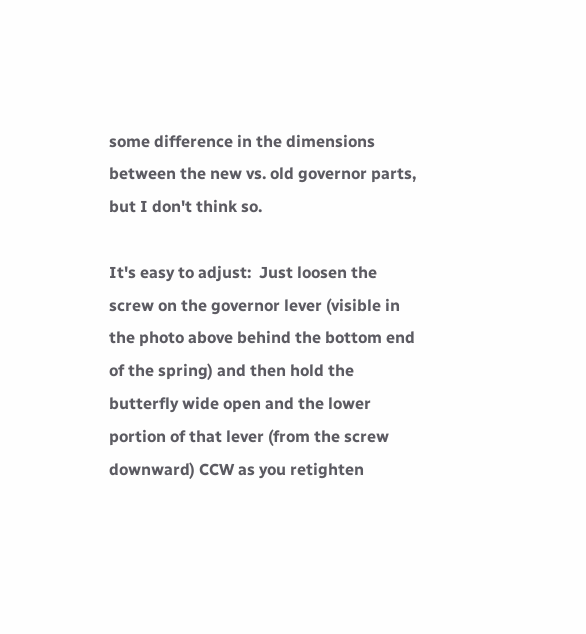some difference in the dimensions between the new vs. old governor parts, but I don't think so.

It's easy to adjust:  Just loosen the screw on the governor lever (visible in the photo above behind the bottom end of the spring) and then hold the butterfly wide open and the lower portion of that lever (from the screw downward) CCW as you retighten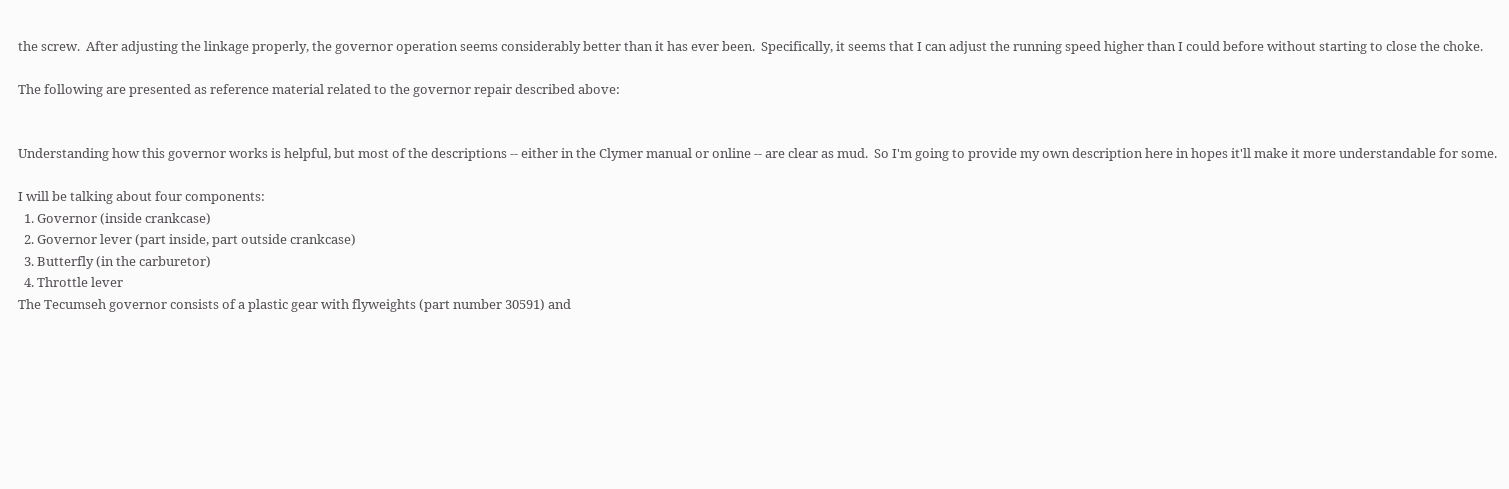the screw.  After adjusting the linkage properly, the governor operation seems considerably better than it has ever been.  Specifically, it seems that I can adjust the running speed higher than I could before without starting to close the choke.

The following are presented as reference material related to the governor repair described above:


Understanding how this governor works is helpful, but most of the descriptions -- either in the Clymer manual or online -- are clear as mud.  So I'm going to provide my own description here in hopes it'll make it more understandable for some.

I will be talking about four components:
  1. Governor (inside crankcase)
  2. Governor lever (part inside, part outside crankcase)
  3. Butterfly (in the carburetor)
  4. Throttle lever
The Tecumseh governor consists of a plastic gear with flyweights (part number 30591) and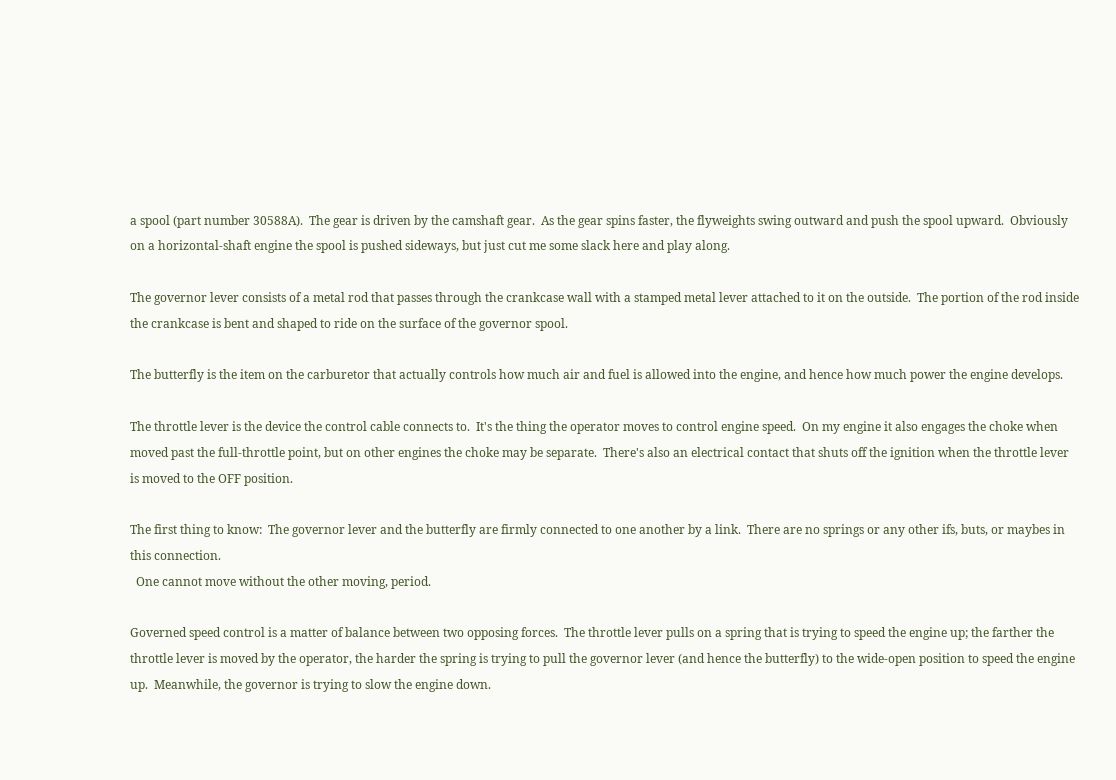a spool (part number 30588A).  The gear is driven by the camshaft gear.  As the gear spins faster, the flyweights swing outward and push the spool upward.  Obviously on a horizontal-shaft engine the spool is pushed sideways, but just cut me some slack here and play along.

The governor lever consists of a metal rod that passes through the crankcase wall with a stamped metal lever attached to it on the outside.  The portion of the rod inside the crankcase is bent and shaped to ride on the surface of the governor spool.

The butterfly is the item on the carburetor that actually controls how much air and fuel is allowed into the engine, and hence how much power the engine develops.

The throttle lever is the device the control cable connects to.  It's the thing the operator moves to control engine speed.  On my engine it also engages the choke when moved past the full-throttle point, but on other engines the choke may be separate.  There's also an electrical contact that shuts off the ignition when the throttle lever is moved to the OFF position.

The first thing to know:  The governor lever and the butterfly are firmly connected to one another by a link.  There are no springs or any other ifs, buts, or maybes in this connection.
  One cannot move without the other moving, period.

Governed speed control is a matter of balance between two opposing forces.  The throttle lever pulls on a spring that is trying to speed the engine up; the farther the throttle lever is moved by the operator, the harder the spring is trying to pull the governor lever (and hence the butterfly) to the wide-open position to speed the engine up.  Meanwhile, the governor is trying to slow the engine down.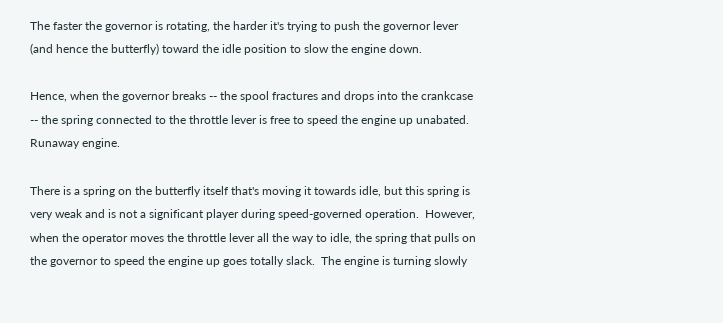The faster the governor is rotating, the harder it's trying to push the governor lever (and hence the butterfly) toward the idle position to slow the engine down.

Hence, when the governor breaks -- the spool fractures and drops into the crankcase -- the spring connected to the throttle lever is free to speed the engine up unabated.  Runaway engine.

There is a spring on the butterfly itself that's moving it towards idle, but this spring is very weak and is not a significant player during speed-governed operation.  However, when the operator moves the throttle lever all the way to idle, the spring that pulls on the governor to speed the engine up goes totally slack.  The engine is turning slowly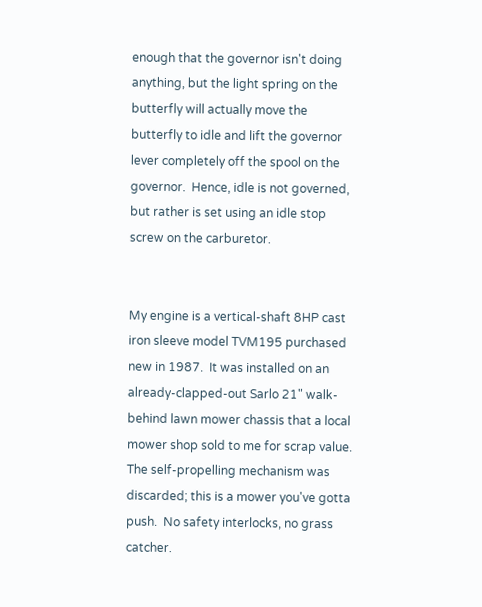enough that the governor isn't doing anything, but the light spring on the butterfly will actually move the butterfly to idle and lift the governor lever completely off the spool on the governor.  Hence, idle is not governed, but rather is set using an idle stop screw on the carburetor.


My engine is a vertical-shaft 8HP cast iron sleeve model TVM195 purchased new in 1987.  It was installed on an already-clapped-out Sarlo 21" walk-behind lawn mower chassis that a local mower shop sold to me for scrap value.  The self-propelling mechanism was discarded; this is a mower you've gotta push.  No safety interlocks, no grass catcher.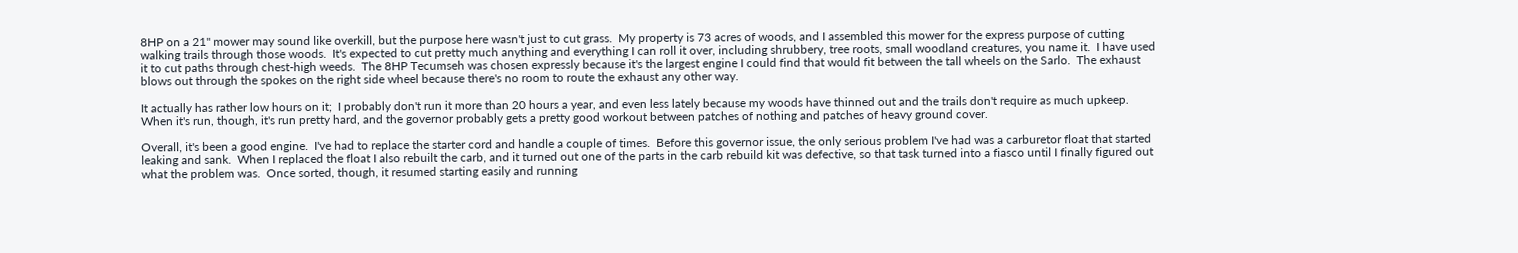8HP on a 21" mower may sound like overkill, but the purpose here wasn't just to cut grass.  My property is 73 acres of woods, and I assembled this mower for the express purpose of cutting walking trails through those woods.  It's expected to cut pretty much anything and everything I can roll it over, including shrubbery, tree roots, small woodland creatures, you name it.  I have used it to cut paths through chest-high weeds.  The 8HP Tecumseh was chosen expressly because it's the largest engine I could find that would fit between the tall wheels on the Sarlo.  The exhaust blows out through the spokes on the right side wheel because there's no room to route the exhaust any other way.

It actually has rather low hours on it;  I probably don't run it more than 20 hours a year, and even less lately because my woods have thinned out and the trails don't require as much upkeep.  When it's run, though, it's run pretty hard, and the governor probably gets a pretty good workout between patches of nothing and patches of heavy ground cover.

Overall, it's been a good engine.  I've had to replace the starter cord and handle a couple of times.  Before this governor issue, the only serious problem I've had was a carburetor float that started leaking and sank.  When I replaced the float I also rebuilt the carb, and it turned out one of the parts in the carb rebuild kit was defective, so that task turned into a fiasco until I finally figured out what the problem was.  Once sorted, though, it resumed starting easily and running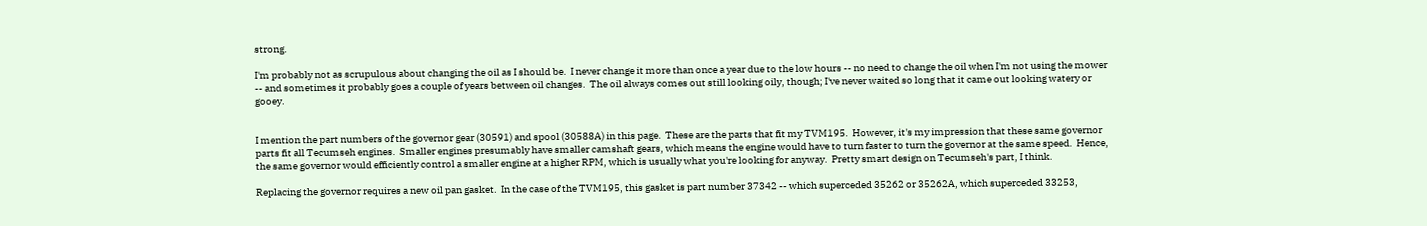strong.

I'm probably not as scrupulous about changing the oil as I should be.  I never change it more than once a year due to the low hours -- no need to change the oil when I'm not using the mower -- and sometimes it probably goes a couple of years between oil changes.  The oil always comes out still looking oily, though; I've never waited so long that it came out looking watery or gooey.


I mention the part numbers of the governor gear (30591) and spool (30588A) in this page.  These are the parts that fit my TVM195.  However, it's my impression that these same governor parts fit all Tecumseh engines.  Smaller engines presumably have smaller camshaft gears, which means the engine would have to turn faster to turn the governor at the same speed.  Hence, the same governor would efficiently control a smaller engine at a higher RPM, which is usually what you're looking for anyway.  Pretty smart design on Tecumseh's part, I think.

Replacing the governor requires a new oil pan gasket.  In the case of the TVM195, this gasket is part number 37342 -- which superceded 35262 or 35262A, which superceded 33253,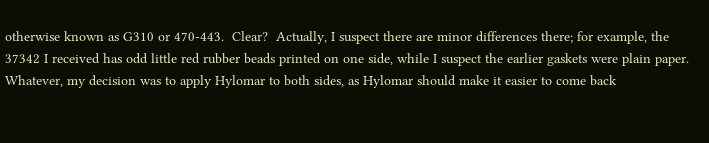otherwise known as G310 or 470-443.  Clear?  Actually, I suspect there are minor differences there; for example, the 37342 I received has odd little red rubber beads printed on one side, while I suspect the earlier gaskets were plain paper.  Whatever, my decision was to apply Hylomar to both sides, as Hylomar should make it easier to come back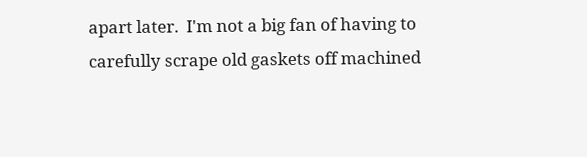apart later.  I'm not a big fan of having to carefully scrape old gaskets off machined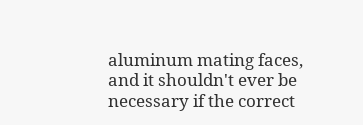aluminum mating faces, and it shouldn't ever be necessary if the correct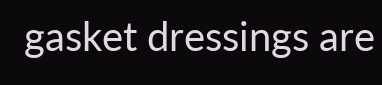gasket dressings are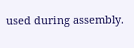used during assembly.